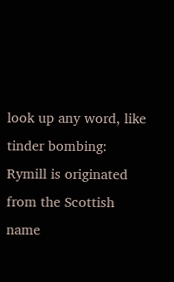look up any word, like tinder bombing:
Rymill is originated from the Scottish name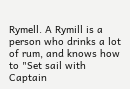Rymell. A Rymill is a person who drinks a lot of rum, and knows how to "Set sail with Captain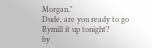Morgan."
Dude, are you ready to go Rymill it up tonight?
by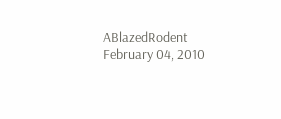ABlazedRodent February 04, 2010